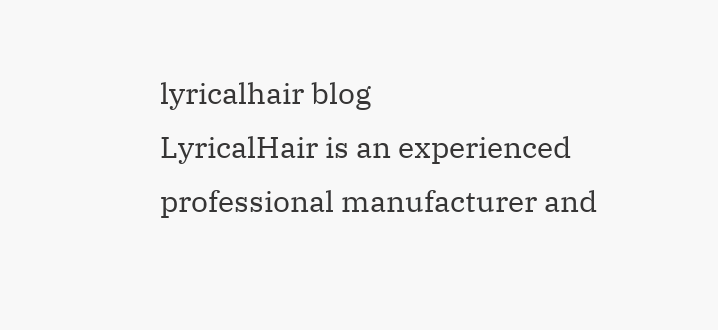lyricalhair blog
LyricalHair is an experienced professional manufacturer and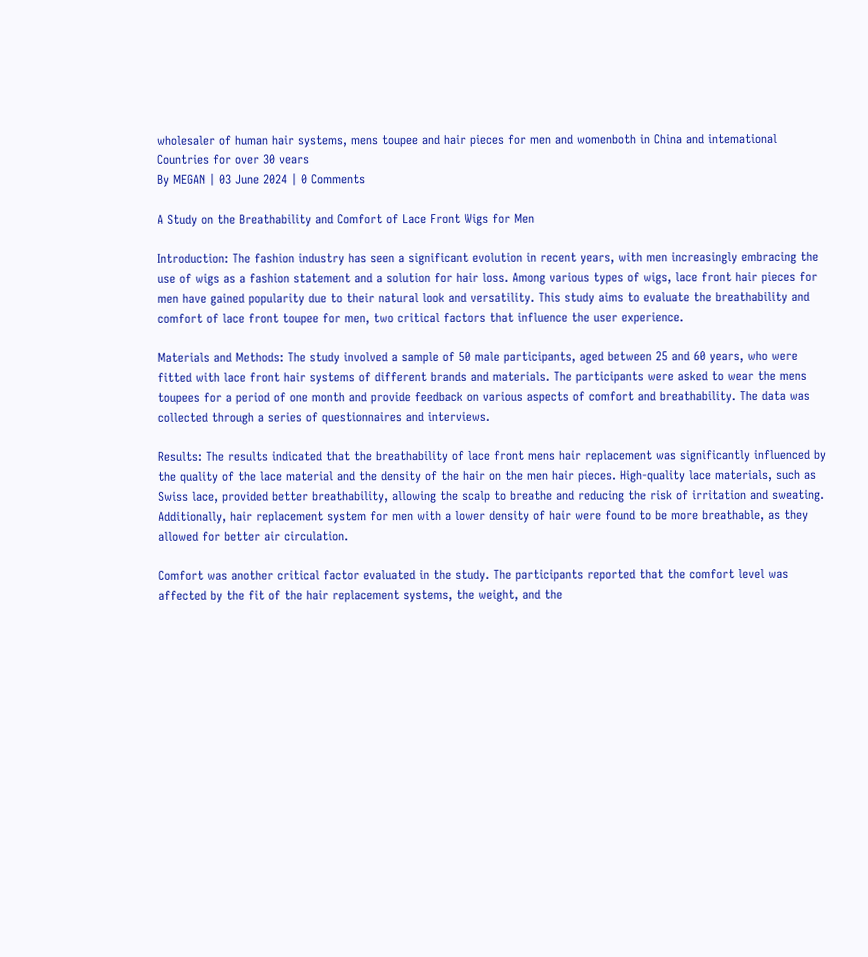wholesaler of human hair systems, mens toupee and hair pieces for men and womenboth in China and intemational Countries for over 30 vears
By MEGAN | 03 June 2024 | 0 Comments

A Study on the Breathability and Comfort of Lace Front Wigs for Men

Introduction: The fashion industry has seen a significant evolution in recent years, with men increasingly embracing the use of wigs as a fashion statement and a solution for hair loss. Among various types of wigs, lace front hair pieces for men have gained popularity due to their natural look and versatility. This study aims to evaluate the breathability and comfort of lace front toupee for men, two critical factors that influence the user experience.

Materials and Methods: The study involved a sample of 50 male participants, aged between 25 and 60 years, who were fitted with lace front hair systems of different brands and materials. The participants were asked to wear the mens toupees for a period of one month and provide feedback on various aspects of comfort and breathability. The data was collected through a series of questionnaires and interviews.

Results: The results indicated that the breathability of lace front mens hair replacement was significantly influenced by the quality of the lace material and the density of the hair on the men hair pieces. High-quality lace materials, such as Swiss lace, provided better breathability, allowing the scalp to breathe and reducing the risk of irritation and sweating. Additionally, hair replacement system for men with a lower density of hair were found to be more breathable, as they allowed for better air circulation.

Comfort was another critical factor evaluated in the study. The participants reported that the comfort level was affected by the fit of the hair replacement systems, the weight, and the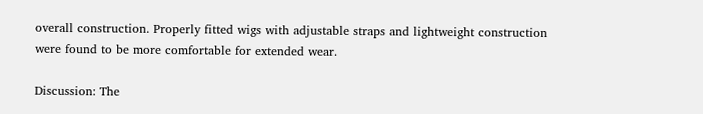overall construction. Properly fitted wigs with adjustable straps and lightweight construction were found to be more comfortable for extended wear.

Discussion: The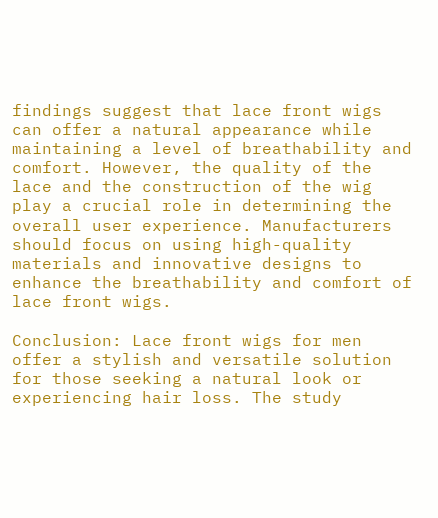findings suggest that lace front wigs can offer a natural appearance while maintaining a level of breathability and comfort. However, the quality of the lace and the construction of the wig play a crucial role in determining the overall user experience. Manufacturers should focus on using high-quality materials and innovative designs to enhance the breathability and comfort of lace front wigs.

Conclusion: Lace front wigs for men offer a stylish and versatile solution for those seeking a natural look or experiencing hair loss. The study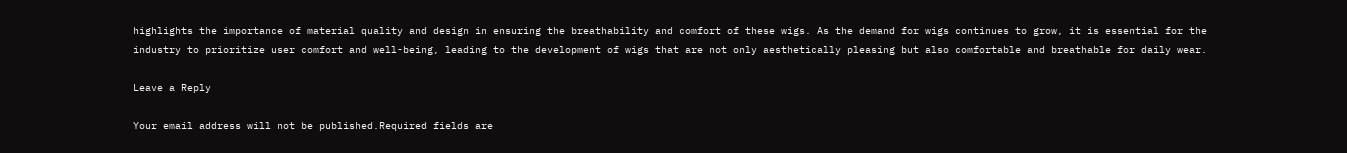highlights the importance of material quality and design in ensuring the breathability and comfort of these wigs. As the demand for wigs continues to grow, it is essential for the industry to prioritize user comfort and well-being, leading to the development of wigs that are not only aesthetically pleasing but also comfortable and breathable for daily wear.

Leave a Reply

Your email address will not be published.Required fields are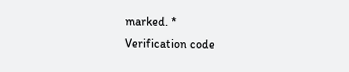marked. *
Verification code